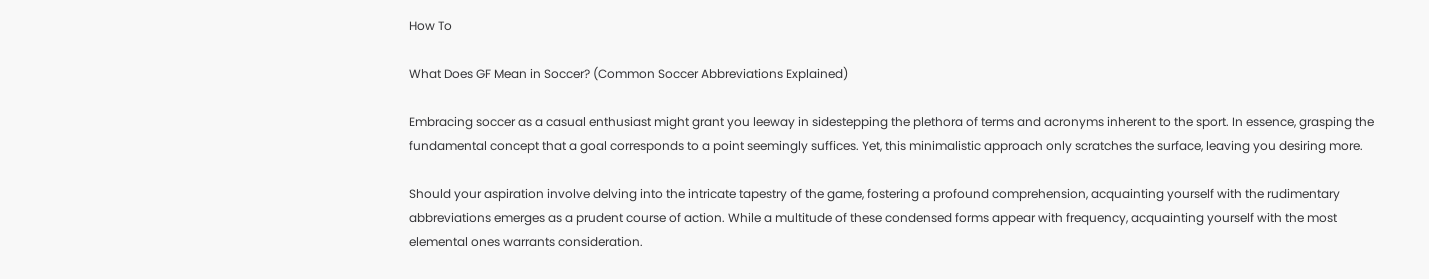How To

What Does GF Mean in Soccer? (Common Soccer Abbreviations Explained)

Embracing soccer as a casual enthusiast might grant you leeway in sidestepping the plethora of terms and acronyms inherent to the sport. In essence, grasping the fundamental concept that a goal corresponds to a point seemingly suffices. Yet, this minimalistic approach only scratches the surface, leaving you desiring more.

Should your aspiration involve delving into the intricate tapestry of the game, fostering a profound comprehension, acquainting yourself with the rudimentary abbreviations emerges as a prudent course of action. While a multitude of these condensed forms appear with frequency, acquainting yourself with the most elemental ones warrants consideration.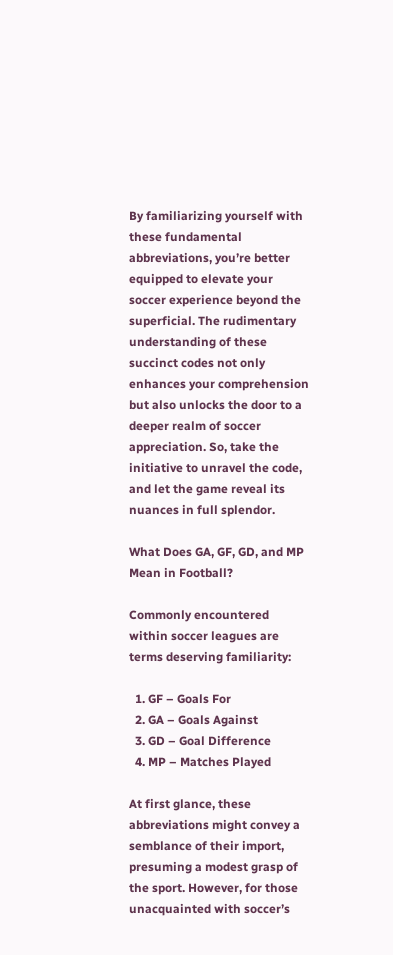By familiarizing yourself with these fundamental abbreviations, you’re better equipped to elevate your soccer experience beyond the superficial. The rudimentary understanding of these succinct codes not only enhances your comprehension but also unlocks the door to a deeper realm of soccer appreciation. So, take the initiative to unravel the code, and let the game reveal its nuances in full splendor.

What Does GA, GF, GD, and MP Mean in Football?

Commonly encountered within soccer leagues are terms deserving familiarity:

  1. GF – Goals For
  2. GA – Goals Against
  3. GD – Goal Difference
  4. MP – Matches Played

At first glance, these abbreviations might convey a semblance of their import, presuming a modest grasp of the sport. However, for those unacquainted with soccer’s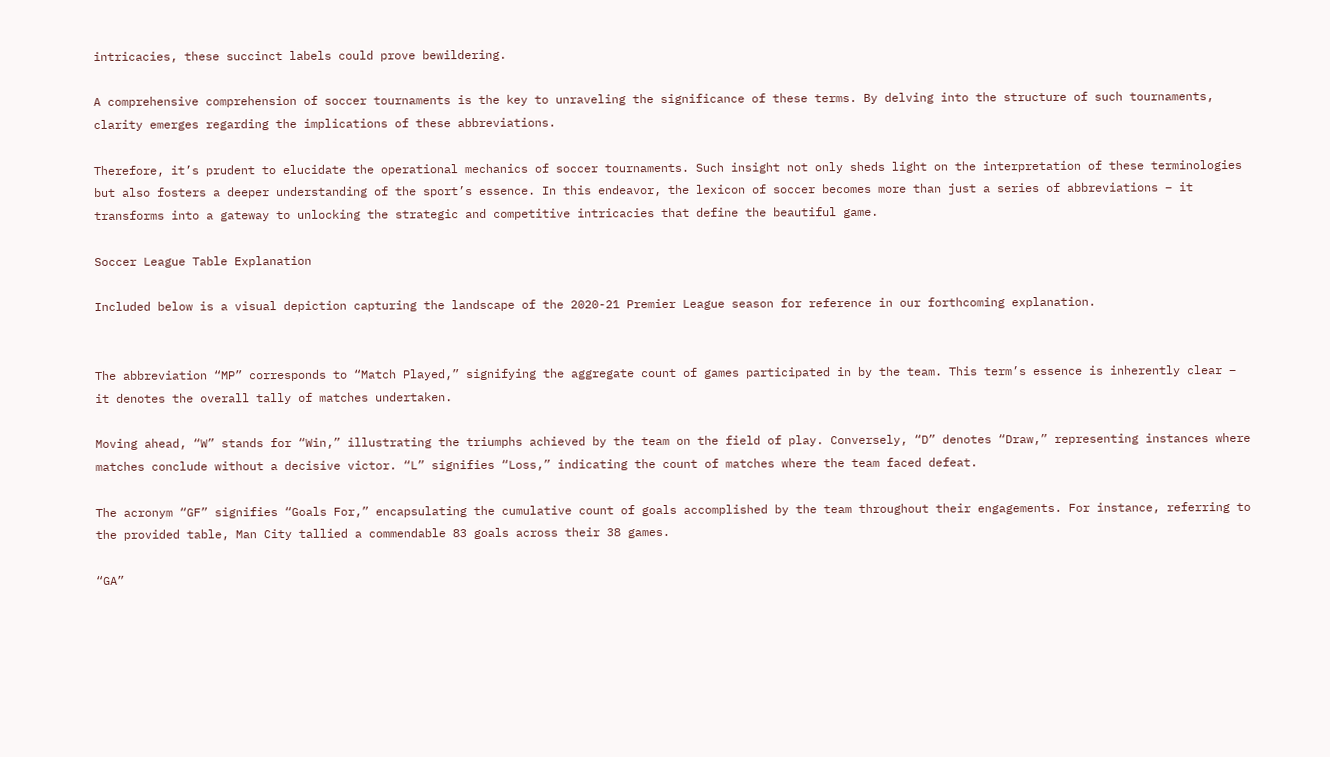intricacies, these succinct labels could prove bewildering.

A comprehensive comprehension of soccer tournaments is the key to unraveling the significance of these terms. By delving into the structure of such tournaments, clarity emerges regarding the implications of these abbreviations.

Therefore, it’s prudent to elucidate the operational mechanics of soccer tournaments. Such insight not only sheds light on the interpretation of these terminologies but also fosters a deeper understanding of the sport’s essence. In this endeavor, the lexicon of soccer becomes more than just a series of abbreviations – it transforms into a gateway to unlocking the strategic and competitive intricacies that define the beautiful game.

Soccer League Table Explanation

Included below is a visual depiction capturing the landscape of the 2020-21 Premier League season for reference in our forthcoming explanation.


The abbreviation “MP” corresponds to “Match Played,” signifying the aggregate count of games participated in by the team. This term’s essence is inherently clear – it denotes the overall tally of matches undertaken.

Moving ahead, “W” stands for “Win,” illustrating the triumphs achieved by the team on the field of play. Conversely, “D” denotes “Draw,” representing instances where matches conclude without a decisive victor. “L” signifies “Loss,” indicating the count of matches where the team faced defeat.

The acronym “GF” signifies “Goals For,” encapsulating the cumulative count of goals accomplished by the team throughout their engagements. For instance, referring to the provided table, Man City tallied a commendable 83 goals across their 38 games.

“GA”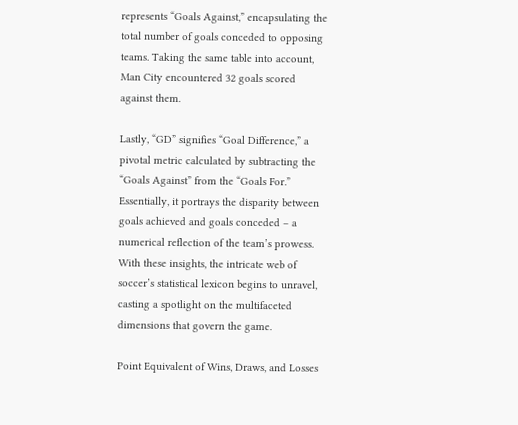represents “Goals Against,” encapsulating the total number of goals conceded to opposing teams. Taking the same table into account, Man City encountered 32 goals scored against them.

Lastly, “GD” signifies “Goal Difference,” a pivotal metric calculated by subtracting the “Goals Against” from the “Goals For.” Essentially, it portrays the disparity between goals achieved and goals conceded – a numerical reflection of the team’s prowess. With these insights, the intricate web of soccer’s statistical lexicon begins to unravel, casting a spotlight on the multifaceted dimensions that govern the game.

Point Equivalent of Wins, Draws, and Losses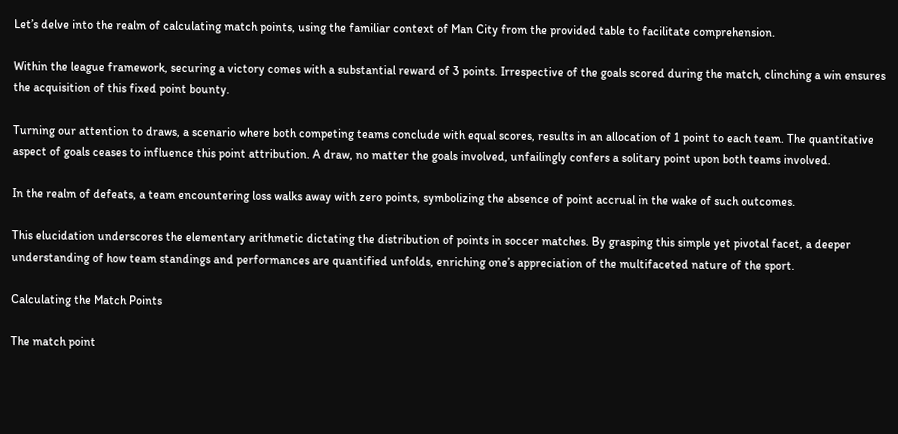Let’s delve into the realm of calculating match points, using the familiar context of Man City from the provided table to facilitate comprehension.

Within the league framework, securing a victory comes with a substantial reward of 3 points. Irrespective of the goals scored during the match, clinching a win ensures the acquisition of this fixed point bounty.

Turning our attention to draws, a scenario where both competing teams conclude with equal scores, results in an allocation of 1 point to each team. The quantitative aspect of goals ceases to influence this point attribution. A draw, no matter the goals involved, unfailingly confers a solitary point upon both teams involved.

In the realm of defeats, a team encountering loss walks away with zero points, symbolizing the absence of point accrual in the wake of such outcomes.

This elucidation underscores the elementary arithmetic dictating the distribution of points in soccer matches. By grasping this simple yet pivotal facet, a deeper understanding of how team standings and performances are quantified unfolds, enriching one’s appreciation of the multifaceted nature of the sport.

Calculating the Match Points

The match point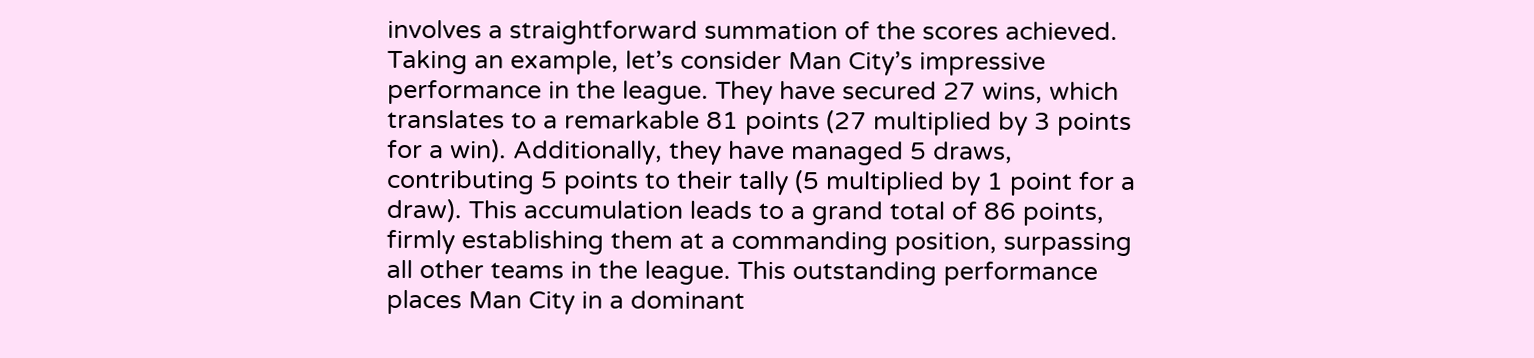involves a straightforward summation of the scores achieved. Taking an example, let’s consider Man City’s impressive performance in the league. They have secured 27 wins, which translates to a remarkable 81 points (27 multiplied by 3 points for a win). Additionally, they have managed 5 draws, contributing 5 points to their tally (5 multiplied by 1 point for a draw). This accumulation leads to a grand total of 86 points, firmly establishing them at a commanding position, surpassing all other teams in the league. This outstanding performance places Man City in a dominant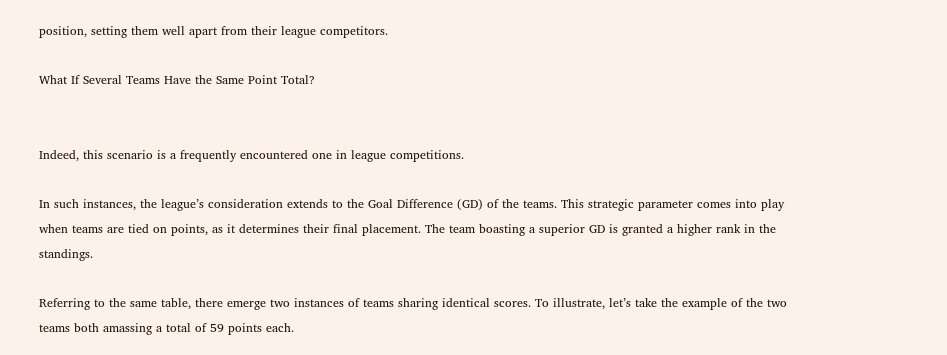position, setting them well apart from their league competitors.

What If Several Teams Have the Same Point Total?


Indeed, this scenario is a frequently encountered one in league competitions.

In such instances, the league’s consideration extends to the Goal Difference (GD) of the teams. This strategic parameter comes into play when teams are tied on points, as it determines their final placement. The team boasting a superior GD is granted a higher rank in the standings.

Referring to the same table, there emerge two instances of teams sharing identical scores. To illustrate, let’s take the example of the two teams both amassing a total of 59 points each.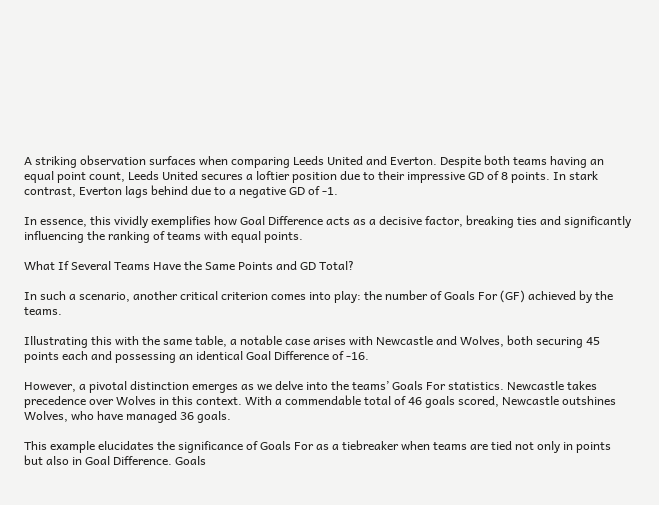A striking observation surfaces when comparing Leeds United and Everton. Despite both teams having an equal point count, Leeds United secures a loftier position due to their impressive GD of 8 points. In stark contrast, Everton lags behind due to a negative GD of -1.

In essence, this vividly exemplifies how Goal Difference acts as a decisive factor, breaking ties and significantly influencing the ranking of teams with equal points.

What If Several Teams Have the Same Points and GD Total?

In such a scenario, another critical criterion comes into play: the number of Goals For (GF) achieved by the teams.

Illustrating this with the same table, a notable case arises with Newcastle and Wolves, both securing 45 points each and possessing an identical Goal Difference of -16.

However, a pivotal distinction emerges as we delve into the teams’ Goals For statistics. Newcastle takes precedence over Wolves in this context. With a commendable total of 46 goals scored, Newcastle outshines Wolves, who have managed 36 goals.

This example elucidates the significance of Goals For as a tiebreaker when teams are tied not only in points but also in Goal Difference. Goals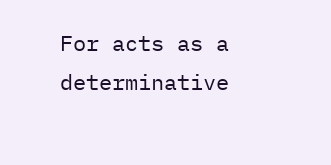For acts as a determinative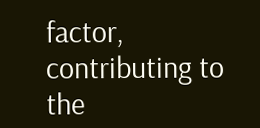factor, contributing to the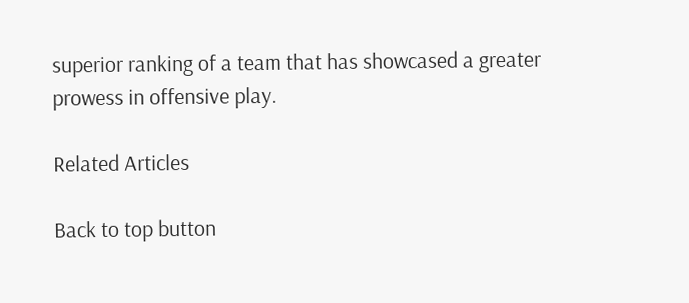superior ranking of a team that has showcased a greater prowess in offensive play.

Related Articles

Back to top button